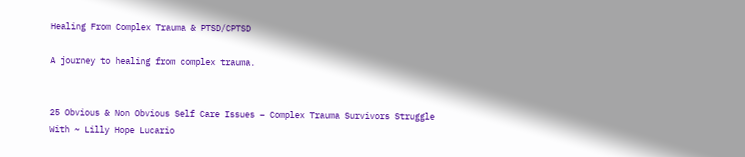Healing From Complex Trauma & PTSD/CPTSD

A journey to healing from complex trauma.


25 Obvious & Non Obvious Self Care Issues – Complex Trauma Survivors Struggle With ~ Lilly Hope Lucario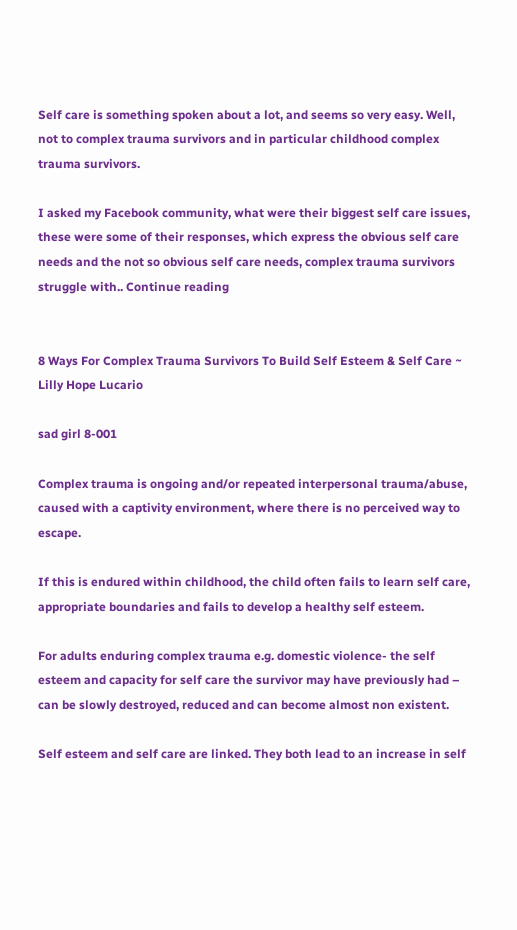Self care is something spoken about a lot, and seems so very easy. Well, not to complex trauma survivors and in particular childhood complex trauma survivors.

I asked my Facebook community, what were their biggest self care issues, these were some of their responses, which express the obvious self care needs and the not so obvious self care needs, complex trauma survivors struggle with.. Continue reading


8 Ways For Complex Trauma Survivors To Build Self Esteem & Self Care ~ Lilly Hope Lucario

sad girl 8-001

Complex trauma is ongoing and/or repeated interpersonal trauma/abuse, caused with a captivity environment, where there is no perceived way to escape.

If this is endured within childhood, the child often fails to learn self care, appropriate boundaries and fails to develop a healthy self esteem.

For adults enduring complex trauma e.g. domestic violence- the self esteem and capacity for self care the survivor may have previously had – can be slowly destroyed, reduced and can become almost non existent.

Self esteem and self care are linked. They both lead to an increase in self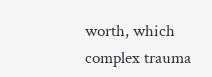worth, which complex trauma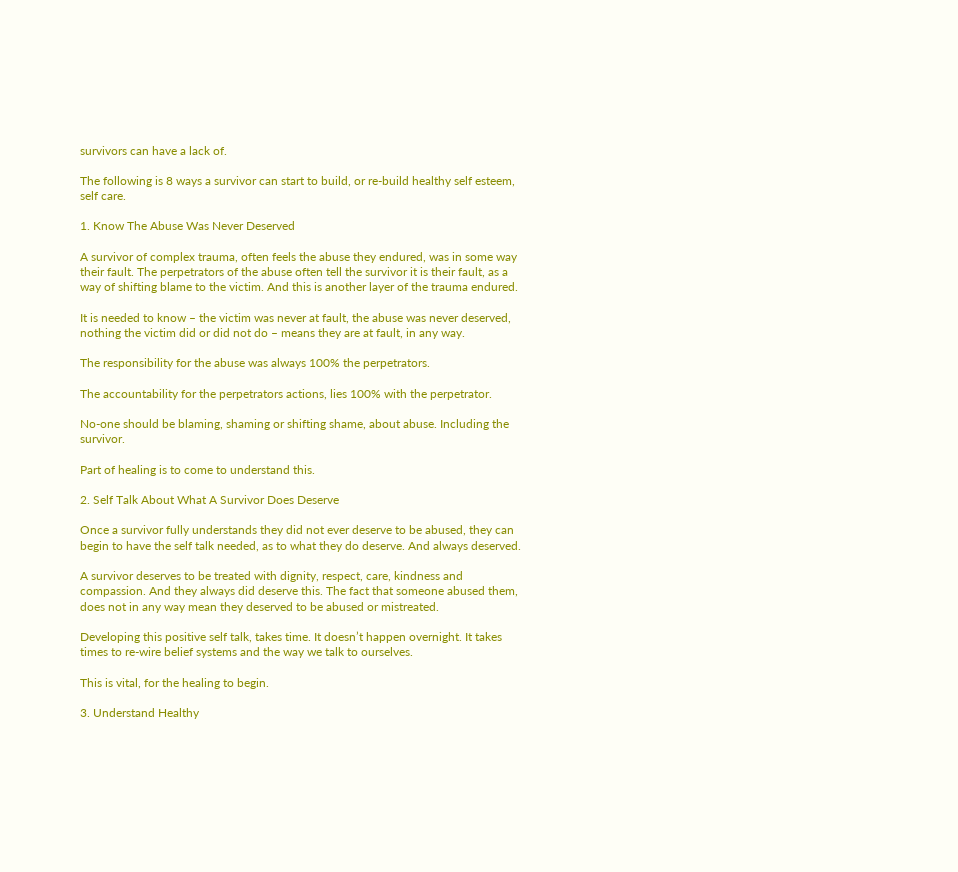survivors can have a lack of.

The following is 8 ways a survivor can start to build, or re-build healthy self esteem, self care.

1. Know The Abuse Was Never Deserved

A survivor of complex trauma, often feels the abuse they endured, was in some way their fault. The perpetrators of the abuse often tell the survivor it is their fault, as a way of shifting blame to the victim. And this is another layer of the trauma endured.

It is needed to know – the victim was never at fault, the abuse was never deserved, nothing the victim did or did not do – means they are at fault, in any way.

The responsibility for the abuse was always 100% the perpetrators.

The accountability for the perpetrators actions, lies 100% with the perpetrator.

No-one should be blaming, shaming or shifting shame, about abuse. Including the survivor.

Part of healing is to come to understand this.

2. Self Talk About What A Survivor Does Deserve

Once a survivor fully understands they did not ever deserve to be abused, they can begin to have the self talk needed, as to what they do deserve. And always deserved.

A survivor deserves to be treated with dignity, respect, care, kindness and compassion. And they always did deserve this. The fact that someone abused them, does not in any way mean they deserved to be abused or mistreated.

Developing this positive self talk, takes time. It doesn’t happen overnight. It takes times to re-wire belief systems and the way we talk to ourselves.

This is vital, for the healing to begin.

3. Understand Healthy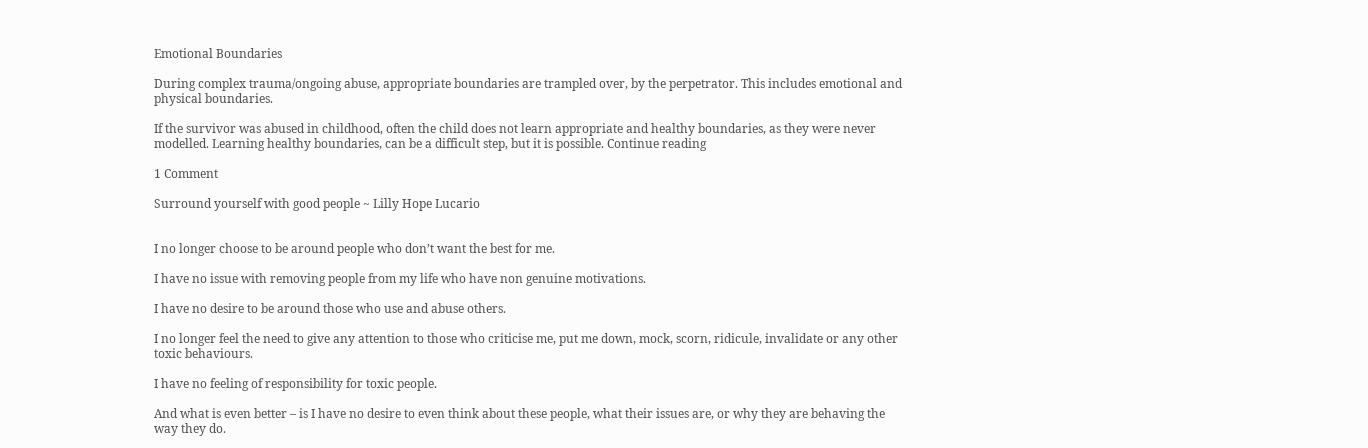Emotional Boundaries

During complex trauma/ongoing abuse, appropriate boundaries are trampled over, by the perpetrator. This includes emotional and physical boundaries.

If the survivor was abused in childhood, often the child does not learn appropriate and healthy boundaries, as they were never modelled. Learning healthy boundaries, can be a difficult step, but it is possible. Continue reading

1 Comment

Surround yourself with good people ~ Lilly Hope Lucario


I no longer choose to be around people who don’t want the best for me.

I have no issue with removing people from my life who have non genuine motivations.

I have no desire to be around those who use and abuse others.

I no longer feel the need to give any attention to those who criticise me, put me down, mock, scorn, ridicule, invalidate or any other toxic behaviours.

I have no feeling of responsibility for toxic people.

And what is even better – is I have no desire to even think about these people, what their issues are, or why they are behaving the way they do.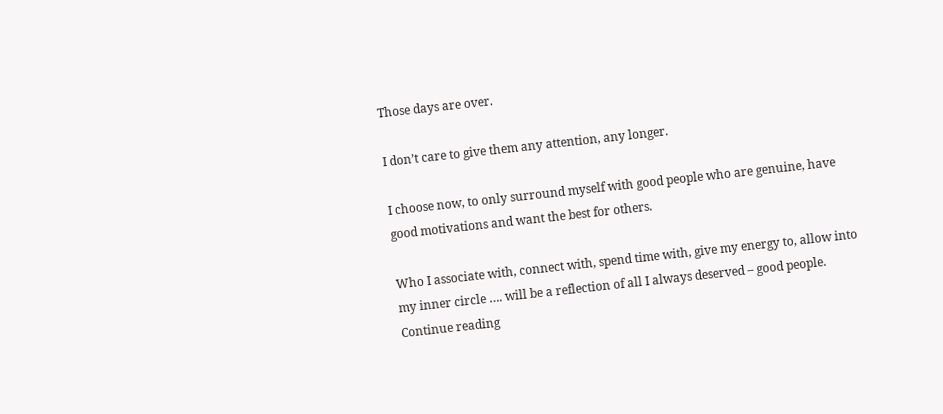Those days are over.

I don’t care to give them any attention, any longer.

I choose now, to only surround myself with good people who are genuine, have good motivations and want the best for others.

Who I associate with, connect with, spend time with, give my energy to, allow into my inner circle …. will be a reflection of all I always deserved – good people. Continue reading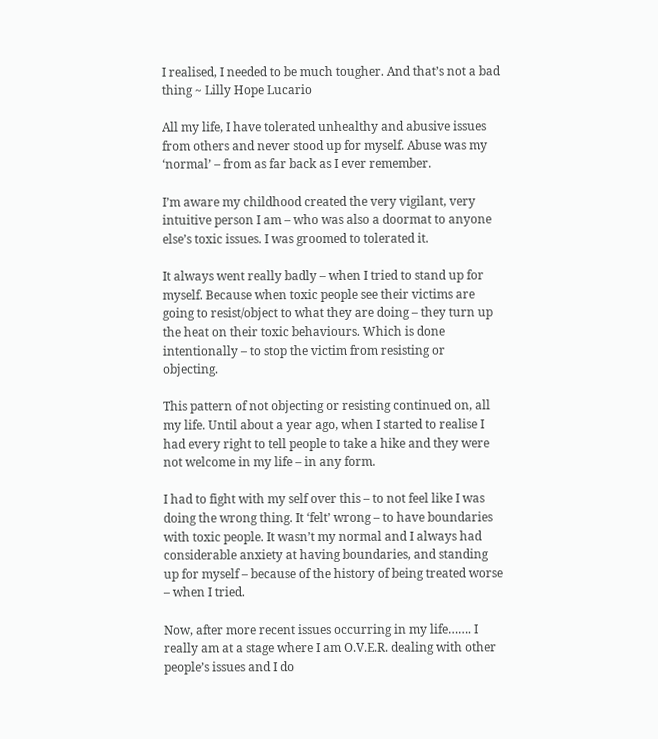I realised, I needed to be much tougher. And that’s not a bad thing ~ Lilly Hope Lucario

All my life, I have tolerated unhealthy and abusive issues from others and never stood up for myself. Abuse was my ‘normal’ – from as far back as I ever remember.

I’m aware my childhood created the very vigilant, very intuitive person I am – who was also a doormat to anyone else’s toxic issues. I was groomed to tolerated it.

It always went really badly – when I tried to stand up for myself. Because when toxic people see their victims are going to resist/object to what they are doing – they turn up the heat on their toxic behaviours. Which is done intentionally – to stop the victim from resisting or objecting.

This pattern of not objecting or resisting continued on, all my life. Until about a year ago, when I started to realise I had every right to tell people to take a hike and they were not welcome in my life – in any form.

I had to fight with my self over this – to not feel like I was doing the wrong thing. It ‘felt’ wrong – to have boundaries with toxic people. It wasn’t my normal and I always had considerable anxiety at having boundaries, and standing up for myself – because of the history of being treated worse – when I tried.

Now, after more recent issues occurring in my life……. I really am at a stage where I am O.V.E.R. dealing with other people’s issues and I do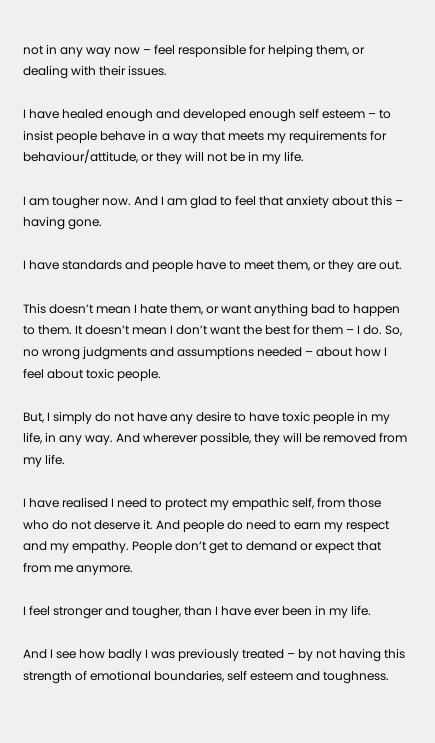not in any way now – feel responsible for helping them, or dealing with their issues.

I have healed enough and developed enough self esteem – to insist people behave in a way that meets my requirements for behaviour/attitude, or they will not be in my life.

I am tougher now. And I am glad to feel that anxiety about this – having gone.

I have standards and people have to meet them, or they are out.

This doesn’t mean I hate them, or want anything bad to happen to them. It doesn’t mean I don’t want the best for them – I do. So, no wrong judgments and assumptions needed – about how I feel about toxic people.

But, I simply do not have any desire to have toxic people in my life, in any way. And wherever possible, they will be removed from my life.

I have realised I need to protect my empathic self, from those who do not deserve it. And people do need to earn my respect and my empathy. People don’t get to demand or expect that from me anymore.

I feel stronger and tougher, than I have ever been in my life.

And I see how badly I was previously treated – by not having this strength of emotional boundaries, self esteem and toughness.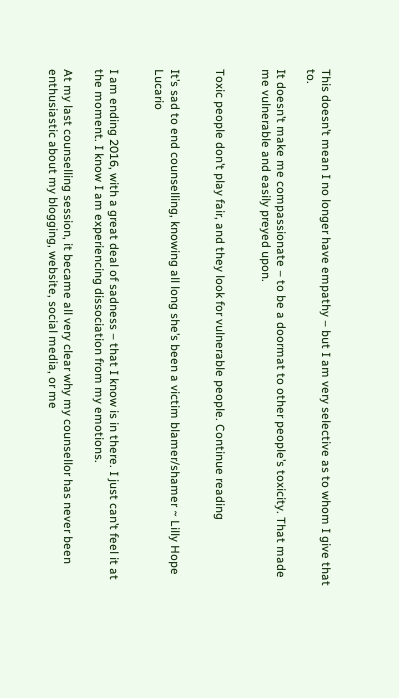This doesn’t mean I no longer have empathy – but I am very selective as to whom I give that to.

It doesn’t make me compassionate – to be a doormat to other people’s toxicity. That made me vulnerable and easily preyed upon.


Toxic people don’t play fair, and they look for vulnerable people. Continue reading


It’s sad to end counselling, knowing all long she’s been a victim blamer/shamer ~ Lilly Hope Lucario


I am ending 2016, with a great deal of sadness – that I know is in there. I just can’t feel it at the moment. I know I am experiencing dissociation from my emotions.

At my last counselling session, it became all very clear why my counsellor has never been enthusiastic about my blogging, website, social media, or me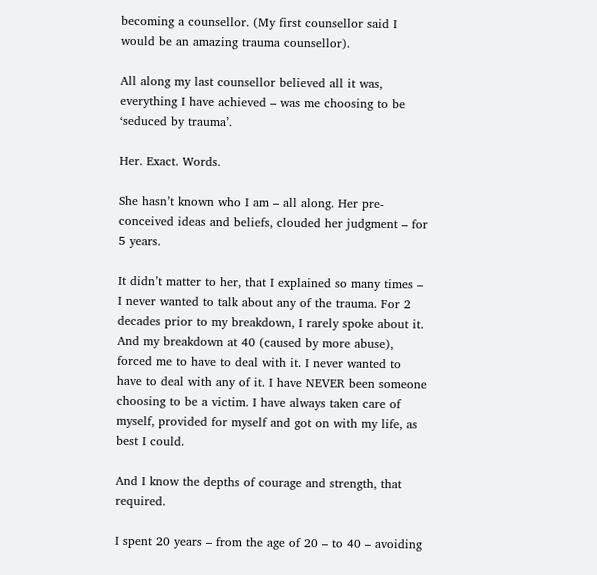becoming a counsellor. (My first counsellor said I would be an amazing trauma counsellor).

All along my last counsellor believed all it was, everything I have achieved – was me choosing to be ‘seduced by trauma’.

Her. Exact. Words.

She hasn’t known who I am – all along. Her pre-conceived ideas and beliefs, clouded her judgment – for 5 years.

It didn’t matter to her, that I explained so many times – I never wanted to talk about any of the trauma. For 2 decades prior to my breakdown, I rarely spoke about it. And my breakdown at 40 (caused by more abuse), forced me to have to deal with it. I never wanted to have to deal with any of it. I have NEVER been someone choosing to be a victim. I have always taken care of myself, provided for myself and got on with my life, as best I could.

And I know the depths of courage and strength, that required.

I spent 20 years – from the age of 20 – to 40 – avoiding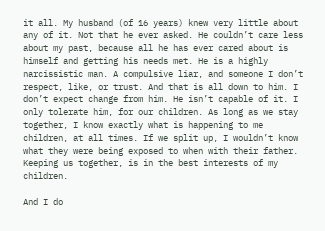it all. My husband (of 16 years) knew very little about any of it. Not that he ever asked. He couldn’t care less about my past, because all he has ever cared about is himself and getting his needs met. He is a highly narcissistic man. A compulsive liar, and someone I don’t respect, like, or trust. And that is all down to him. I don’t expect change from him. He isn’t capable of it. I only tolerate him, for our children. As long as we stay together, I know exactly what is happening to me children, at all times. If we split up, I wouldn’t know what they were being exposed to when with their father. Keeping us together, is in the best interests of my children.

And I do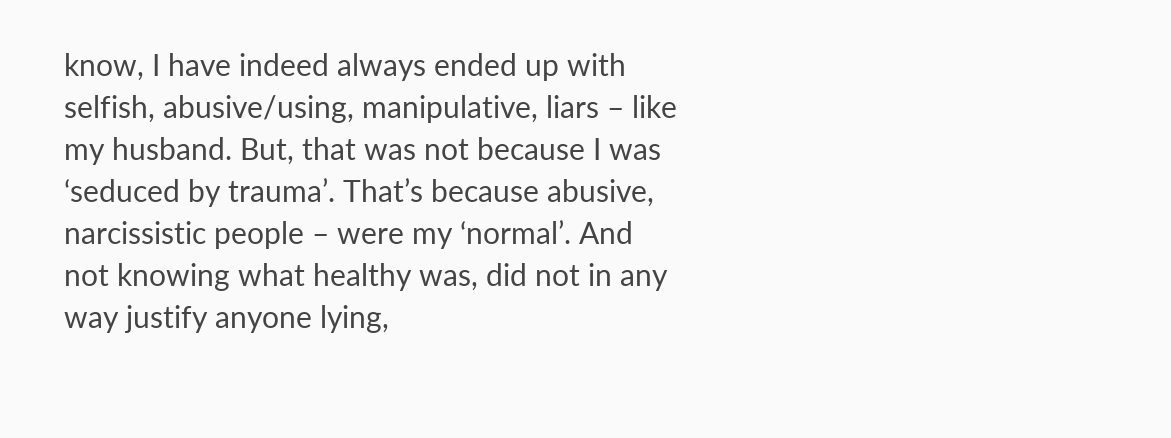know, I have indeed always ended up with selfish, abusive/using, manipulative, liars – like my husband. But, that was not because I was ‘seduced by trauma’. That’s because abusive, narcissistic people – were my ‘normal’. And not knowing what healthy was, did not in any way justify anyone lying,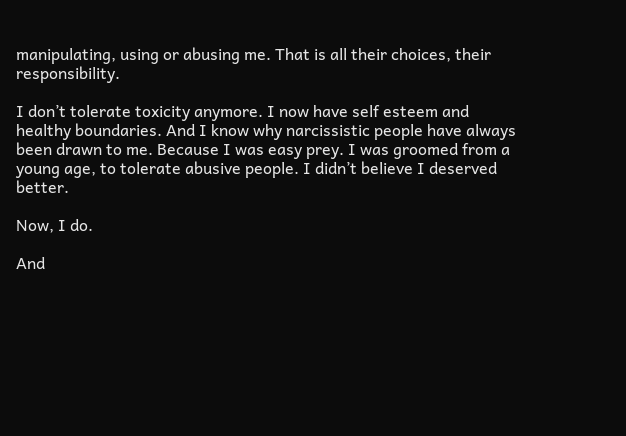manipulating, using or abusing me. That is all their choices, their responsibility.

I don’t tolerate toxicity anymore. I now have self esteem and healthy boundaries. And I know why narcissistic people have always been drawn to me. Because I was easy prey. I was groomed from a young age, to tolerate abusive people. I didn’t believe I deserved better.

Now, I do.

And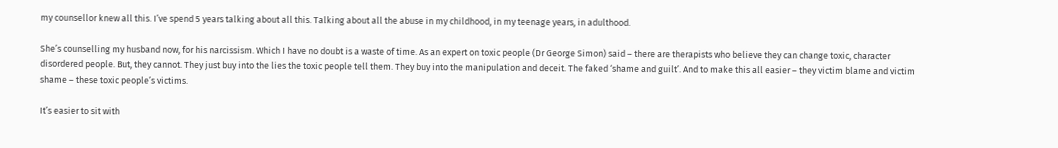my counsellor knew all this. I’ve spend 5 years talking about all this. Talking about all the abuse in my childhood, in my teenage years, in adulthood.

She’s counselling my husband now, for his narcissism. Which I have no doubt is a waste of time. As an expert on toxic people (Dr George Simon) said – there are therapists who believe they can change toxic, character disordered people. But, they cannot. They just buy into the lies the toxic people tell them. They buy into the manipulation and deceit. The faked ‘shame and guilt’. And to make this all easier – they victim blame and victim shame – these toxic people’s victims.

It’s easier to sit with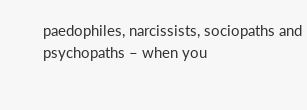paedophiles, narcissists, sociopaths and psychopaths – when you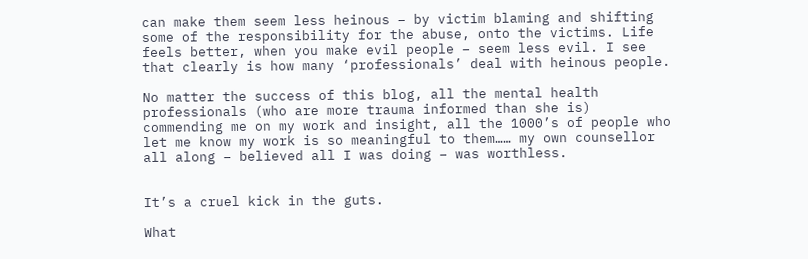can make them seem less heinous – by victim blaming and shifting some of the responsibility for the abuse, onto the victims. Life feels better, when you make evil people – seem less evil. I see that clearly is how many ‘professionals’ deal with heinous people.

No matter the success of this blog, all the mental health professionals (who are more trauma informed than she is) commending me on my work and insight, all the 1000’s of people who let me know my work is so meaningful to them…… my own counsellor all along – believed all I was doing – was worthless.


It’s a cruel kick in the guts.

What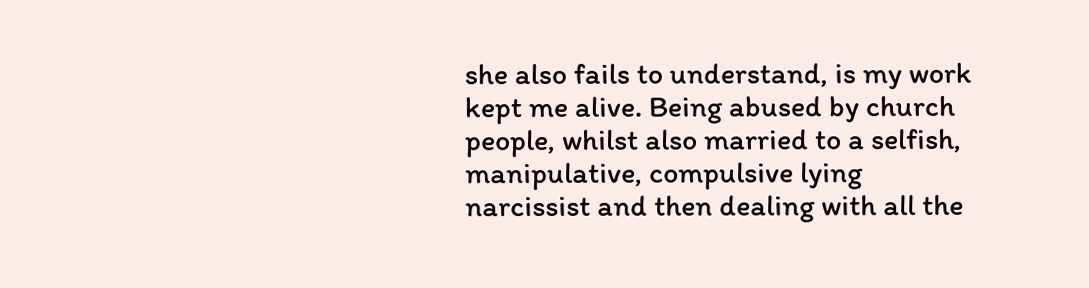she also fails to understand, is my work kept me alive. Being abused by church people, whilst also married to a selfish, manipulative, compulsive lying narcissist and then dealing with all the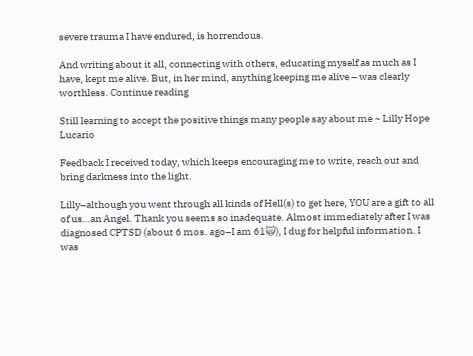severe trauma I have endured, is horrendous.

And writing about it all, connecting with others, educating myself as much as I have, kept me alive. But, in her mind, anything keeping me alive – was clearly worthless. Continue reading

Still learning to accept the positive things many people say about me ~ Lilly Hope Lucario

Feedback I received today, which keeps encouraging me to write, reach out and bring darkness into the light.

Lilly–although you went through all kinds of Hell(s) to get here, YOU are a gift to all of us…an Angel. Thank you seems so inadequate. Almost immediately after I was diagnosed CPTSD (about 6 mos. ago–I am 61🙀), I dug for helpful information. I was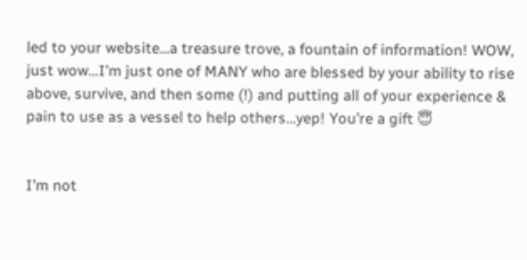led to your website…a treasure trove, a fountain of information! WOW, just wow…I’m just one of MANY who are blessed by your ability to rise above, survive, and then some (!) and putting all of your experience & pain to use as a vessel to help others…yep! You’re a gift 😇


I’m not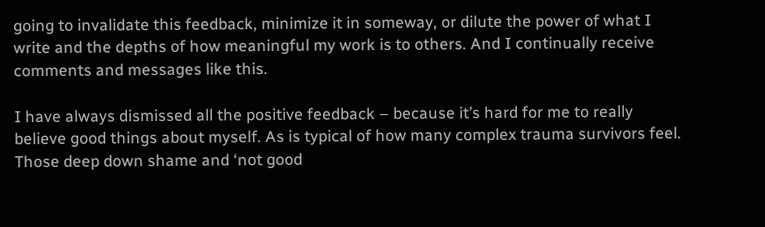going to invalidate this feedback, minimize it in someway, or dilute the power of what I write and the depths of how meaningful my work is to others. And I continually receive comments and messages like this.

I have always dismissed all the positive feedback – because it’s hard for me to really believe good things about myself. As is typical of how many complex trauma survivors feel. Those deep down shame and ‘not good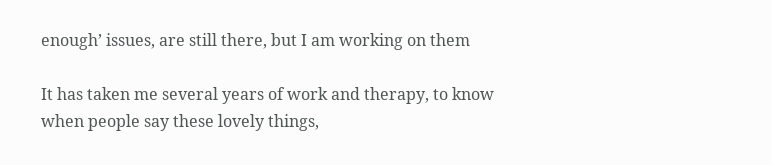enough’ issues, are still there, but I am working on them

It has taken me several years of work and therapy, to know when people say these lovely things,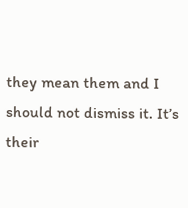they mean them and I should not dismiss it. It’s their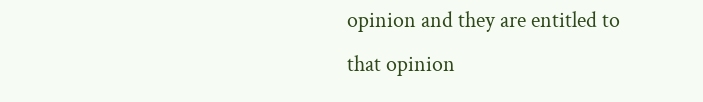opinion and they are entitled to that opinion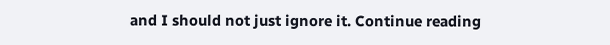and I should not just ignore it. Continue reading